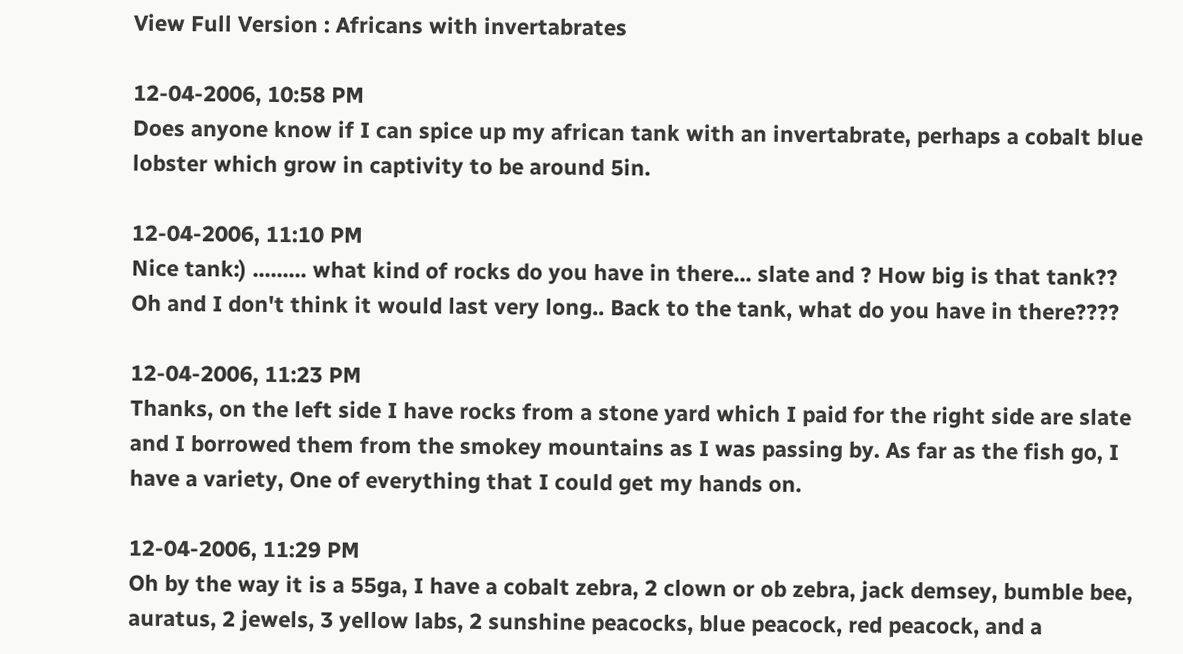View Full Version : Africans with invertabrates

12-04-2006, 10:58 PM
Does anyone know if I can spice up my african tank with an invertabrate, perhaps a cobalt blue lobster which grow in captivity to be around 5in.

12-04-2006, 11:10 PM
Nice tank:) ......... what kind of rocks do you have in there... slate and ? How big is that tank?? Oh and I don't think it would last very long.. Back to the tank, what do you have in there????

12-04-2006, 11:23 PM
Thanks, on the left side I have rocks from a stone yard which I paid for the right side are slate and I borrowed them from the smokey mountains as I was passing by. As far as the fish go, I have a variety, One of everything that I could get my hands on.

12-04-2006, 11:29 PM
Oh by the way it is a 55ga, I have a cobalt zebra, 2 clown or ob zebra, jack demsey, bumble bee, auratus, 2 jewels, 3 yellow labs, 2 sunshine peacocks, blue peacock, red peacock, and a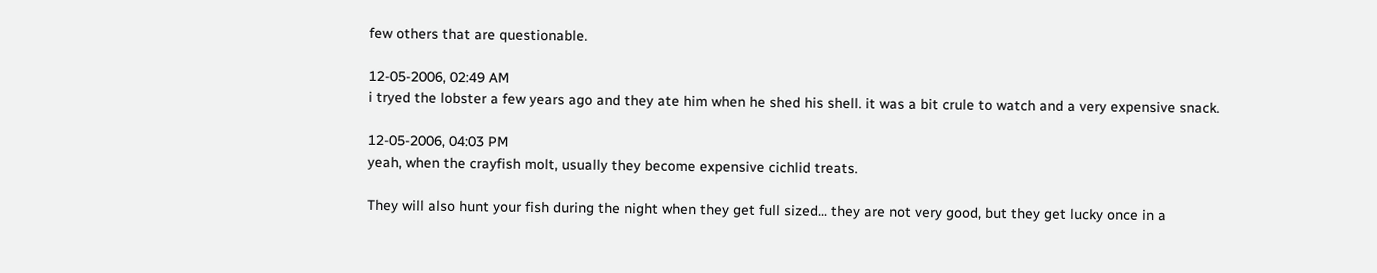few others that are questionable.

12-05-2006, 02:49 AM
i tryed the lobster a few years ago and they ate him when he shed his shell. it was a bit crule to watch and a very expensive snack.

12-05-2006, 04:03 PM
yeah, when the crayfish molt, usually they become expensive cichlid treats.

They will also hunt your fish during the night when they get full sized... they are not very good, but they get lucky once in a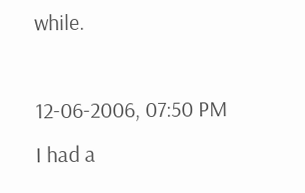while.

12-06-2006, 07:50 PM
I had a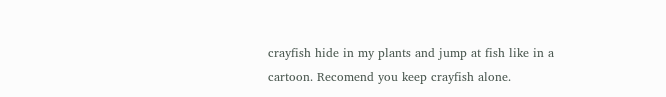crayfish hide in my plants and jump at fish like in a cartoon. Recomend you keep crayfish alone.